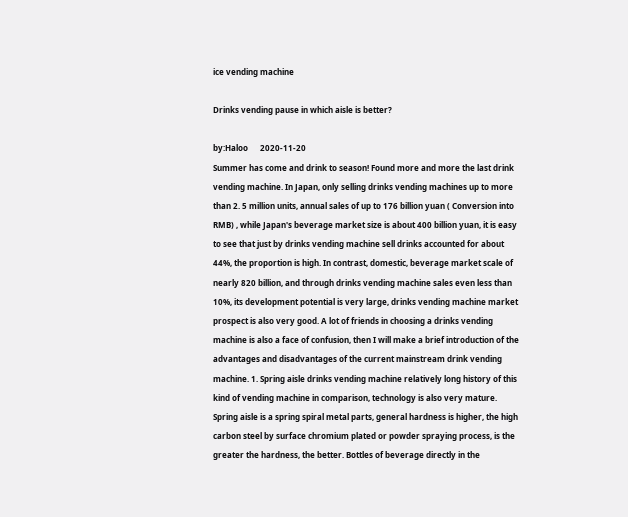ice vending machine

Drinks vending pause in which aisle is better?

by:Haloo      2020-11-20
Summer has come and drink to season! Found more and more the last drink vending machine. In Japan, only selling drinks vending machines up to more than 2. 5 million units, annual sales of up to 176 billion yuan ( Conversion into RMB) , while Japan's beverage market size is about 400 billion yuan, it is easy to see that just by drinks vending machine sell drinks accounted for about 44%, the proportion is high. In contrast, domestic, beverage market scale of nearly 820 billion, and through drinks vending machine sales even less than 10%, its development potential is very large, drinks vending machine market prospect is also very good. A lot of friends in choosing a drinks vending machine is also a face of confusion, then I will make a brief introduction of the advantages and disadvantages of the current mainstream drink vending machine. 1. Spring aisle drinks vending machine relatively long history of this kind of vending machine in comparison, technology is also very mature. Spring aisle is a spring spiral metal parts, general hardness is higher, the high carbon steel by surface chromium plated or powder spraying process, is the greater the hardness, the better. Bottles of beverage directly in the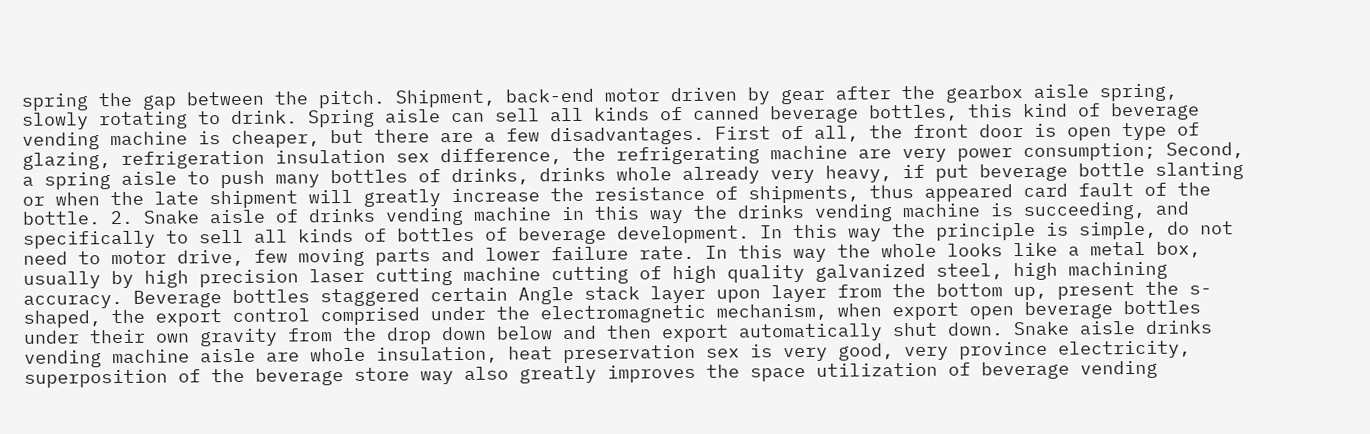spring the gap between the pitch. Shipment, back-end motor driven by gear after the gearbox aisle spring, slowly rotating to drink. Spring aisle can sell all kinds of canned beverage bottles, this kind of beverage vending machine is cheaper, but there are a few disadvantages. First of all, the front door is open type of glazing, refrigeration insulation sex difference, the refrigerating machine are very power consumption; Second, a spring aisle to push many bottles of drinks, drinks whole already very heavy, if put beverage bottle slanting or when the late shipment will greatly increase the resistance of shipments, thus appeared card fault of the bottle. 2. Snake aisle of drinks vending machine in this way the drinks vending machine is succeeding, and specifically to sell all kinds of bottles of beverage development. In this way the principle is simple, do not need to motor drive, few moving parts and lower failure rate. In this way the whole looks like a metal box, usually by high precision laser cutting machine cutting of high quality galvanized steel, high machining accuracy. Beverage bottles staggered certain Angle stack layer upon layer from the bottom up, present the s-shaped, the export control comprised under the electromagnetic mechanism, when export open beverage bottles under their own gravity from the drop down below and then export automatically shut down. Snake aisle drinks vending machine aisle are whole insulation, heat preservation sex is very good, very province electricity, superposition of the beverage store way also greatly improves the space utilization of beverage vending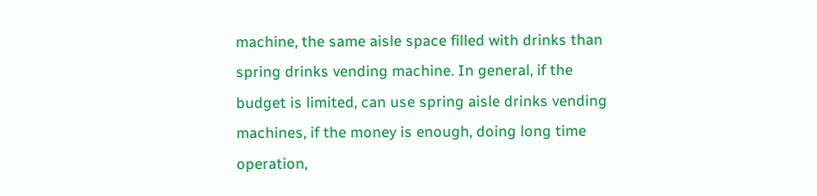machine, the same aisle space filled with drinks than spring drinks vending machine. In general, if the budget is limited, can use spring aisle drinks vending machines, if the money is enough, doing long time operation,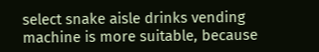select snake aisle drinks vending machine is more suitable, because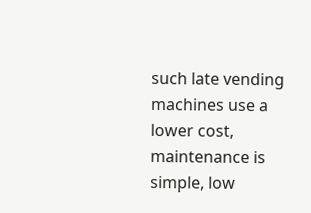such late vending machines use a lower cost, maintenance is simple, low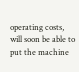operating costs, will soon be able to put the machine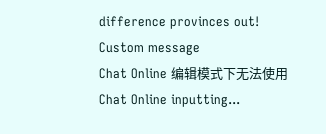difference provinces out!
Custom message
Chat Online 编辑模式下无法使用
Chat Online inputting...